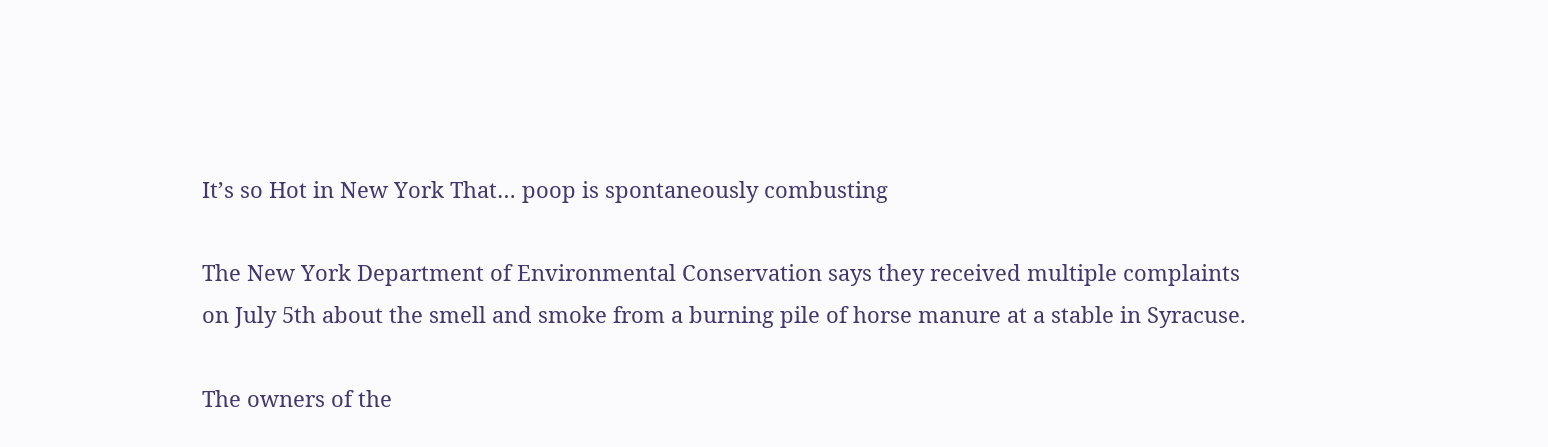It’s so Hot in New York That… poop is spontaneously combusting

The New York Department of Environmental Conservation says they received multiple complaints on July 5th about the smell and smoke from a burning pile of horse manure at a stable in Syracuse.

The owners of the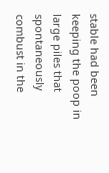stable had been keeping the poop in large piles that spontaneously combust in the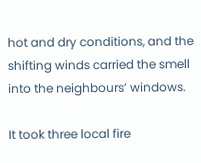hot and dry conditions, and the shifting winds carried the smell into the neighbours’ windows.

It took three local fire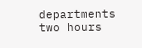departments two hours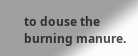to douse the burning manure.